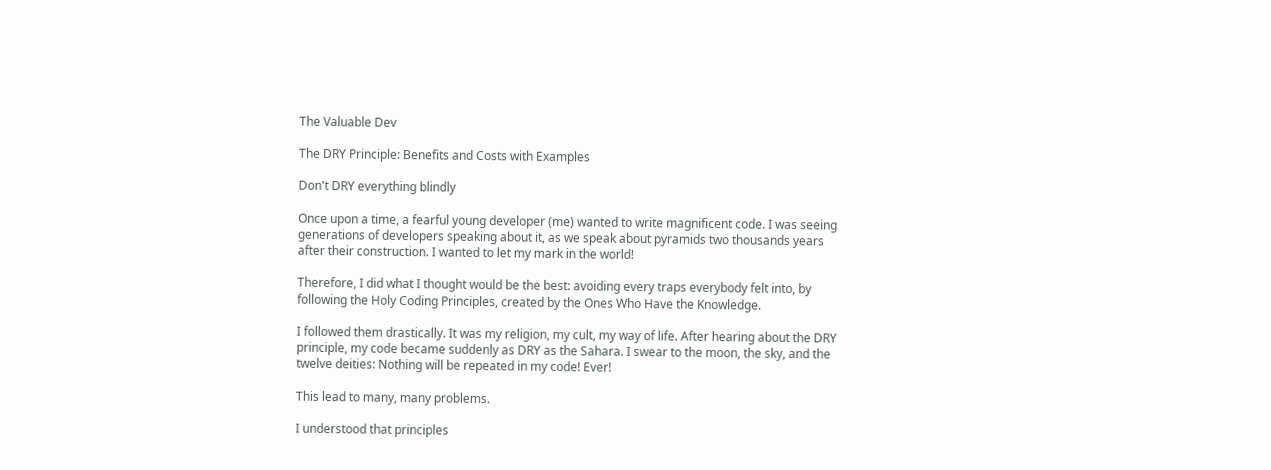The Valuable Dev

The DRY Principle: Benefits and Costs with Examples

Don't DRY everything blindly

Once upon a time, a fearful young developer (me) wanted to write magnificent code. I was seeing generations of developers speaking about it, as we speak about pyramids two thousands years after their construction. I wanted to let my mark in the world!

Therefore, I did what I thought would be the best: avoiding every traps everybody felt into, by following the Holy Coding Principles, created by the Ones Who Have the Knowledge.

I followed them drastically. It was my religion, my cult, my way of life. After hearing about the DRY principle, my code became suddenly as DRY as the Sahara. I swear to the moon, the sky, and the twelve deities: Nothing will be repeated in my code! Ever!

This lead to many, many problems.

I understood that principles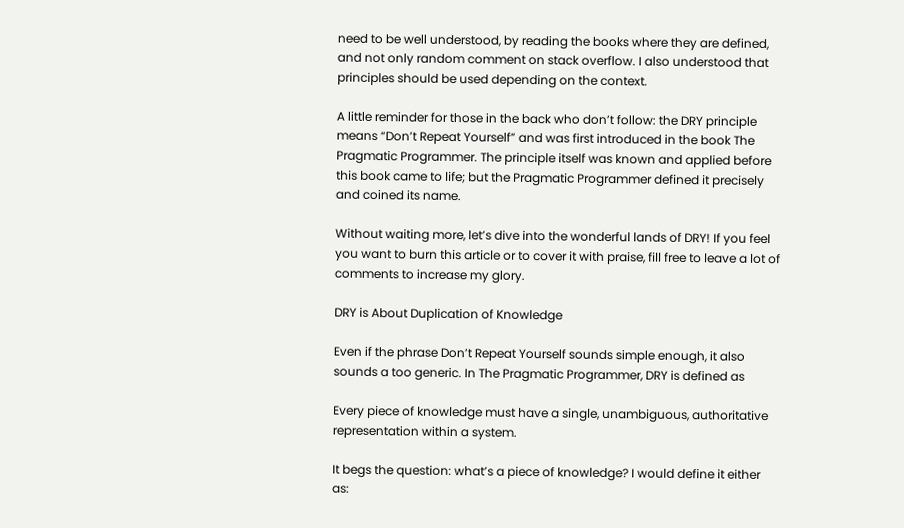need to be well understood, by reading the books where they are defined, and not only random comment on stack overflow. I also understood that principles should be used depending on the context.

A little reminder for those in the back who don’t follow: the DRY principle means “Don’t Repeat Yourself” and was first introduced in the book The Pragmatic Programmer. The principle itself was known and applied before this book came to life; but the Pragmatic Programmer defined it precisely and coined its name.

Without waiting more, let’s dive into the wonderful lands of DRY! If you feel you want to burn this article or to cover it with praise, fill free to leave a lot of comments to increase my glory.

DRY is About Duplication of Knowledge

Even if the phrase Don’t Repeat Yourself sounds simple enough, it also sounds a too generic. In The Pragmatic Programmer, DRY is defined as

Every piece of knowledge must have a single, unambiguous, authoritative representation within a system.

It begs the question: what’s a piece of knowledge? I would define it either as: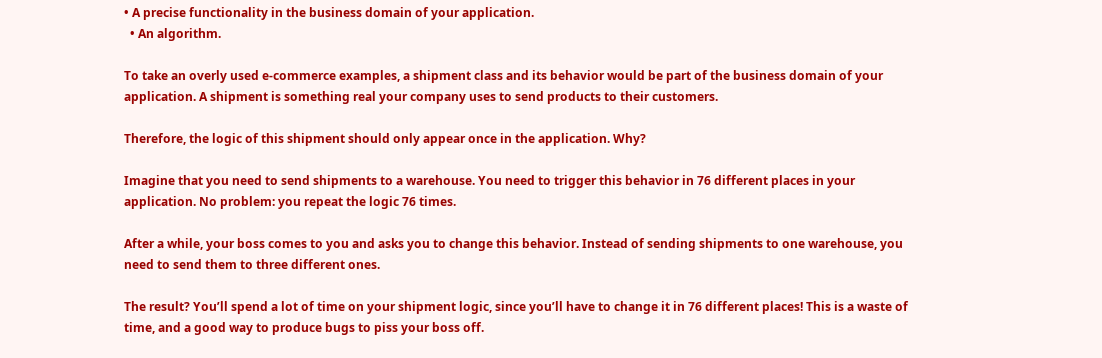• A precise functionality in the business domain of your application.
  • An algorithm.

To take an overly used e-commerce examples, a shipment class and its behavior would be part of the business domain of your application. A shipment is something real your company uses to send products to their customers.

Therefore, the logic of this shipment should only appear once in the application. Why?

Imagine that you need to send shipments to a warehouse. You need to trigger this behavior in 76 different places in your application. No problem: you repeat the logic 76 times.

After a while, your boss comes to you and asks you to change this behavior. Instead of sending shipments to one warehouse, you need to send them to three different ones.

The result? You’ll spend a lot of time on your shipment logic, since you’ll have to change it in 76 different places! This is a waste of time, and a good way to produce bugs to piss your boss off.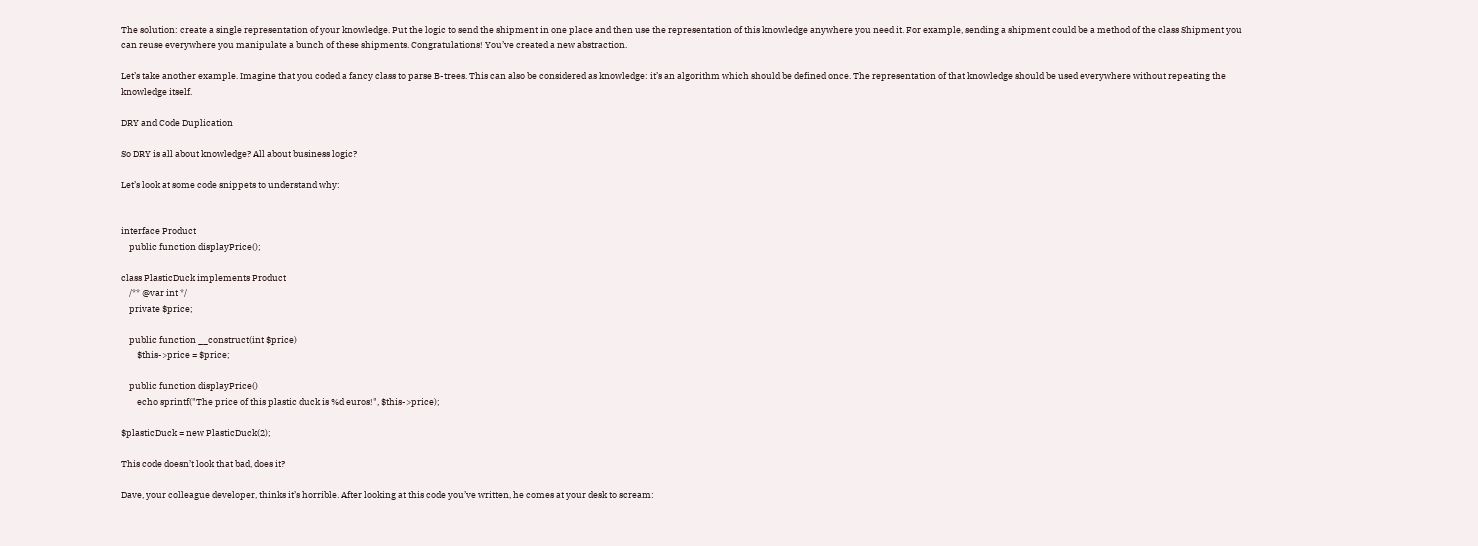The solution: create a single representation of your knowledge. Put the logic to send the shipment in one place and then use the representation of this knowledge anywhere you need it. For example, sending a shipment could be a method of the class Shipment you can reuse everywhere you manipulate a bunch of these shipments. Congratulations! You’ve created a new abstraction.

Let’s take another example. Imagine that you coded a fancy class to parse B-trees. This can also be considered as knowledge: it’s an algorithm which should be defined once. The representation of that knowledge should be used everywhere without repeating the knowledge itself.

DRY and Code Duplication

So DRY is all about knowledge? All about business logic?

Let’s look at some code snippets to understand why:


interface Product
    public function displayPrice();

class PlasticDuck implements Product
    /** @var int */
    private $price;

    public function __construct(int $price)
        $this->price = $price;

    public function displayPrice()
        echo sprintf("The price of this plastic duck is %d euros!", $this->price);

$plasticDuck = new PlasticDuck(2);

This code doesn’t look that bad, does it?

Dave, your colleague developer, thinks it’s horrible. After looking at this code you’ve written, he comes at your desk to scream: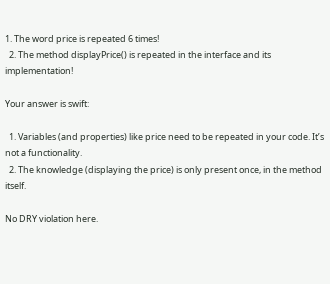1. The word price is repeated 6 times!
  2. The method displayPrice() is repeated in the interface and its implementation!

Your answer is swift:

  1. Variables (and properties) like price need to be repeated in your code. It’s not a functionality.
  2. The knowledge (displaying the price) is only present once, in the method itself.

No DRY violation here.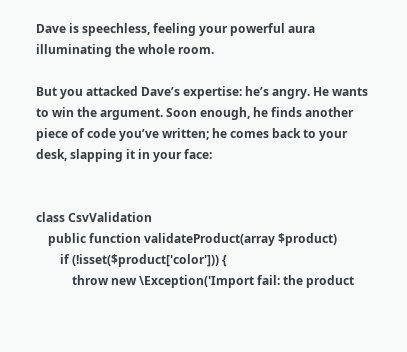Dave is speechless, feeling your powerful aura illuminating the whole room.

But you attacked Dave’s expertise: he’s angry. He wants to win the argument. Soon enough, he finds another piece of code you’ve written; he comes back to your desk, slapping it in your face:


class CsvValidation
    public function validateProduct(array $product)
        if (!isset($product['color'])) {
            throw new \Exception('Import fail: the product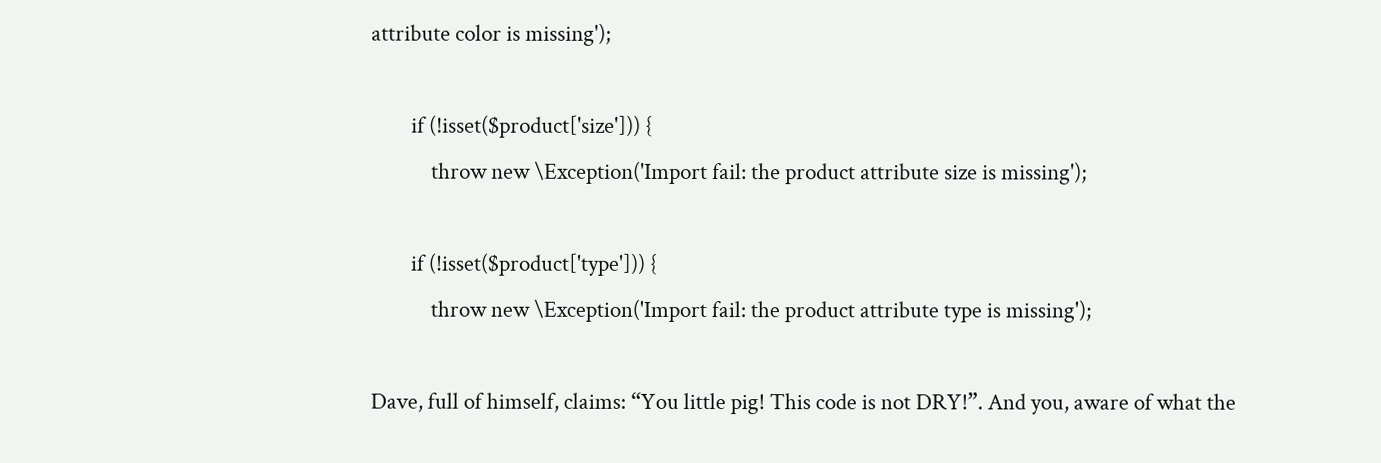attribute color is missing');

        if (!isset($product['size'])) {
            throw new \Exception('Import fail: the product attribute size is missing');

        if (!isset($product['type'])) {
            throw new \Exception('Import fail: the product attribute type is missing');

Dave, full of himself, claims: “You little pig! This code is not DRY!”. And you, aware of what the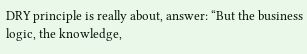DRY principle is really about, answer: “But the business logic, the knowledge,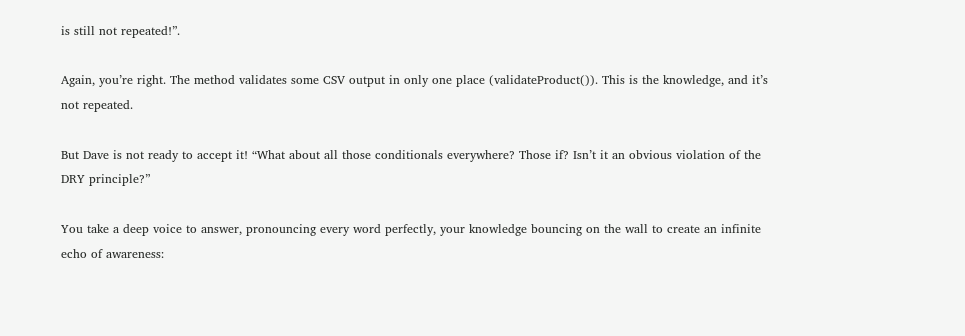is still not repeated!”.

Again, you’re right. The method validates some CSV output in only one place (validateProduct()). This is the knowledge, and it’s not repeated.

But Dave is not ready to accept it! “What about all those conditionals everywhere? Those if? Isn’t it an obvious violation of the DRY principle?”

You take a deep voice to answer, pronouncing every word perfectly, your knowledge bouncing on the wall to create an infinite echo of awareness: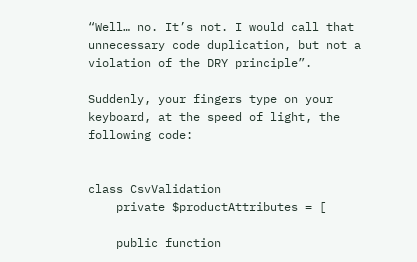“Well… no. It’s not. I would call that unnecessary code duplication, but not a violation of the DRY principle”.

Suddenly, your fingers type on your keyboard, at the speed of light, the following code:


class CsvValidation
    private $productAttributes = [

    public function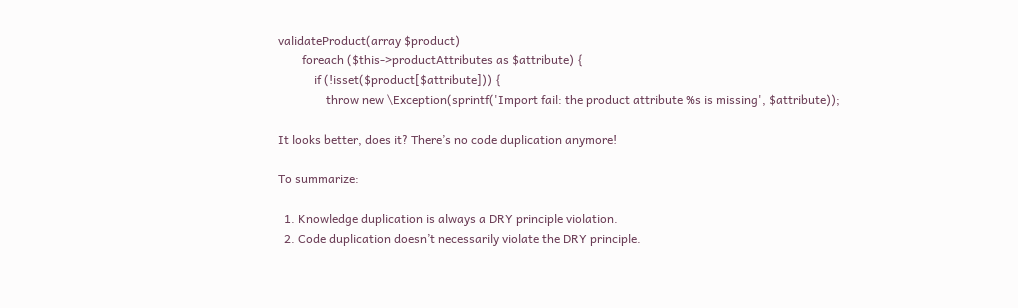validateProduct(array $product)
        foreach ($this->productAttributes as $attribute) {
            if (!isset($product[$attribute])) {
                throw new \Exception(sprintf('Import fail: the product attribute %s is missing', $attribute));

It looks better, does it? There’s no code duplication anymore!

To summarize:

  1. Knowledge duplication is always a DRY principle violation.
  2. Code duplication doesn’t necessarily violate the DRY principle.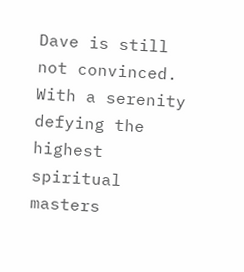Dave is still not convinced. With a serenity defying the highest spiritual masters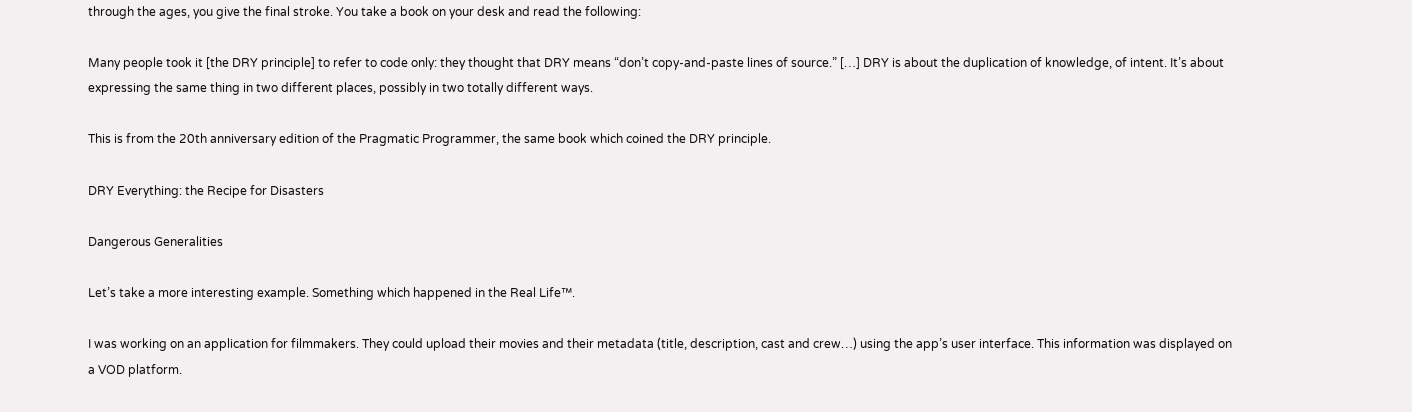through the ages, you give the final stroke. You take a book on your desk and read the following:

Many people took it [the DRY principle] to refer to code only: they thought that DRY means “don’t copy-and-paste lines of source.” […] DRY is about the duplication of knowledge, of intent. It’s about expressing the same thing in two different places, possibly in two totally different ways.

This is from the 20th anniversary edition of the Pragmatic Programmer, the same book which coined the DRY principle.

DRY Everything: the Recipe for Disasters

Dangerous Generalities

Let’s take a more interesting example. Something which happened in the Real Life™.

I was working on an application for filmmakers. They could upload their movies and their metadata (title, description, cast and crew…) using the app’s user interface. This information was displayed on a VOD platform.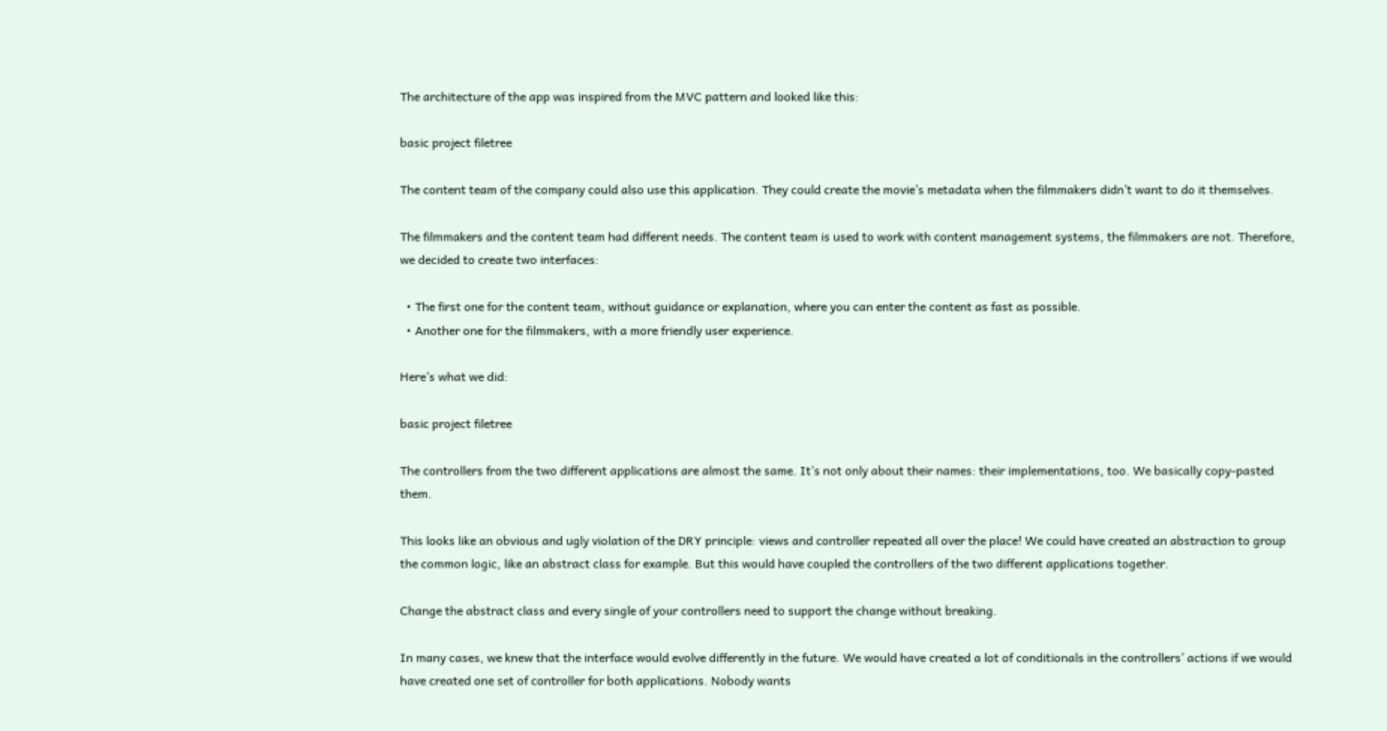The architecture of the app was inspired from the MVC pattern and looked like this:

basic project filetree

The content team of the company could also use this application. They could create the movie’s metadata when the filmmakers didn’t want to do it themselves.

The filmmakers and the content team had different needs. The content team is used to work with content management systems, the filmmakers are not. Therefore, we decided to create two interfaces:

  • The first one for the content team, without guidance or explanation, where you can enter the content as fast as possible.
  • Another one for the filmmakers, with a more friendly user experience.

Here’s what we did:

basic project filetree

The controllers from the two different applications are almost the same. It’s not only about their names: their implementations, too. We basically copy-pasted them.

This looks like an obvious and ugly violation of the DRY principle: views and controller repeated all over the place! We could have created an abstraction to group the common logic, like an abstract class for example. But this would have coupled the controllers of the two different applications together.

Change the abstract class and every single of your controllers need to support the change without breaking.

In many cases, we knew that the interface would evolve differently in the future. We would have created a lot of conditionals in the controllers’ actions if we would have created one set of controller for both applications. Nobody wants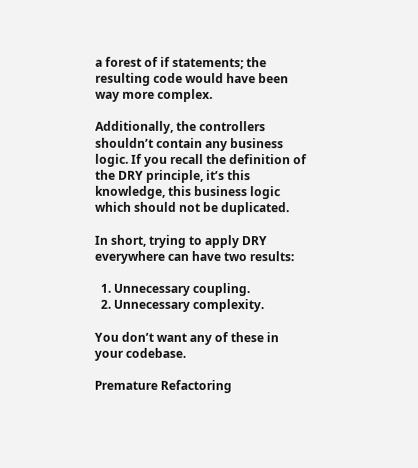a forest of if statements; the resulting code would have been way more complex.

Additionally, the controllers shouldn’t contain any business logic. If you recall the definition of the DRY principle, it’s this knowledge, this business logic which should not be duplicated.

In short, trying to apply DRY everywhere can have two results:

  1. Unnecessary coupling.
  2. Unnecessary complexity.

You don’t want any of these in your codebase.

Premature Refactoring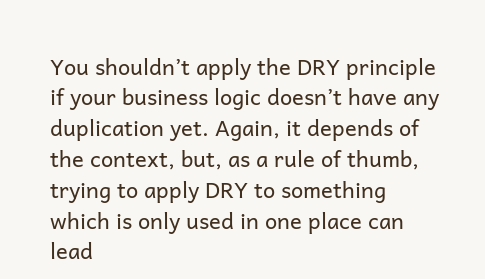You shouldn’t apply the DRY principle if your business logic doesn’t have any duplication yet. Again, it depends of the context, but, as a rule of thumb, trying to apply DRY to something which is only used in one place can lead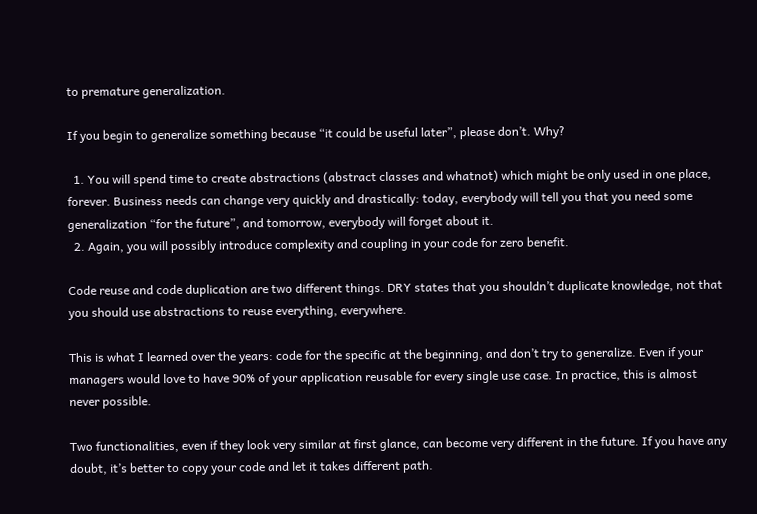to premature generalization.

If you begin to generalize something because “it could be useful later”, please don’t. Why?

  1. You will spend time to create abstractions (abstract classes and whatnot) which might be only used in one place, forever. Business needs can change very quickly and drastically: today, everybody will tell you that you need some generalization “for the future”, and tomorrow, everybody will forget about it.
  2. Again, you will possibly introduce complexity and coupling in your code for zero benefit.

Code reuse and code duplication are two different things. DRY states that you shouldn’t duplicate knowledge, not that you should use abstractions to reuse everything, everywhere.

This is what I learned over the years: code for the specific at the beginning, and don’t try to generalize. Even if your managers would love to have 90% of your application reusable for every single use case. In practice, this is almost never possible.

Two functionalities, even if they look very similar at first glance, can become very different in the future. If you have any doubt, it’s better to copy your code and let it takes different path.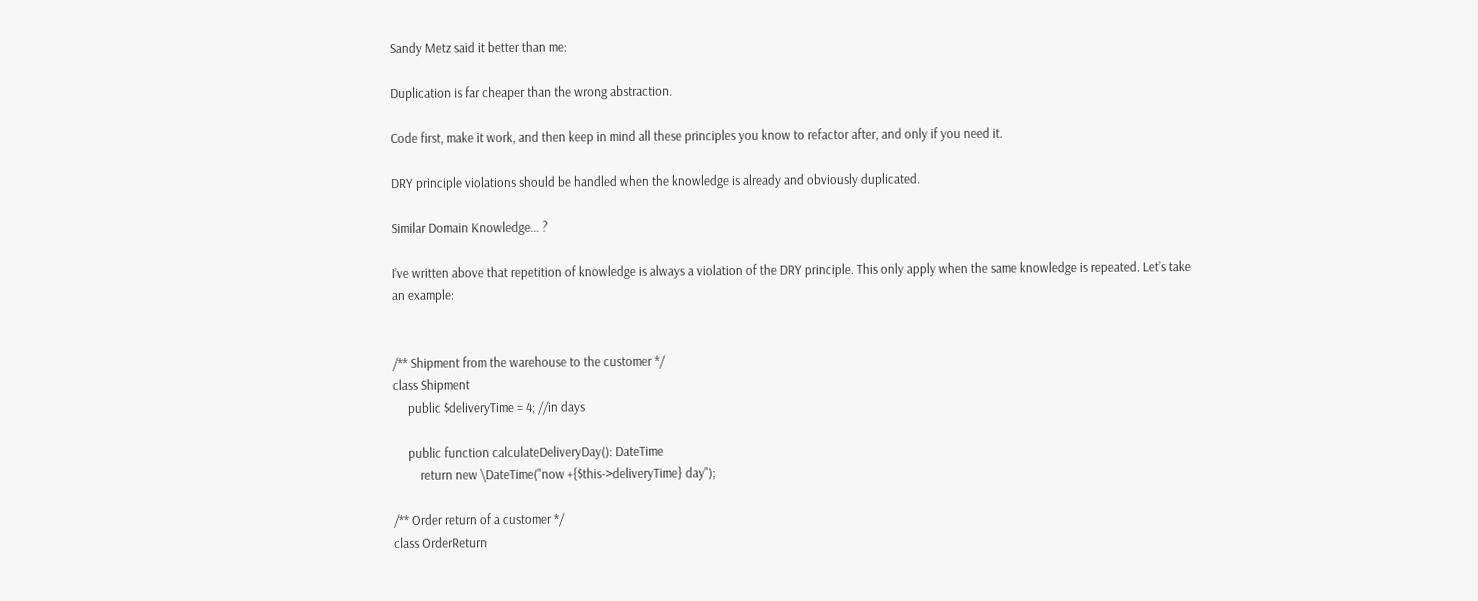Sandy Metz said it better than me:

Duplication is far cheaper than the wrong abstraction.

Code first, make it work, and then keep in mind all these principles you know to refactor after, and only if you need it.

DRY principle violations should be handled when the knowledge is already and obviously duplicated.

Similar Domain Knowledge… ?

I’ve written above that repetition of knowledge is always a violation of the DRY principle. This only apply when the same knowledge is repeated. Let’s take an example:


/** Shipment from the warehouse to the customer */
class Shipment
     public $deliveryTime = 4; //in days

     public function calculateDeliveryDay(): DateTime
         return new \DateTime("now +{$this->deliveryTime} day");

/** Order return of a customer */
class OrderReturn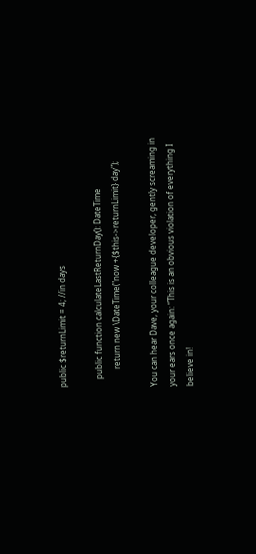public $returnLimit = 4; //in days

    public function calculateLastReturnDay(): DateTime
         return new \DateTime("now +{$this->returnLimit} day");

You can hear Dave, your colleague developer, gently screaming in your ears once again: “This is an obvious violation of everything I believe in!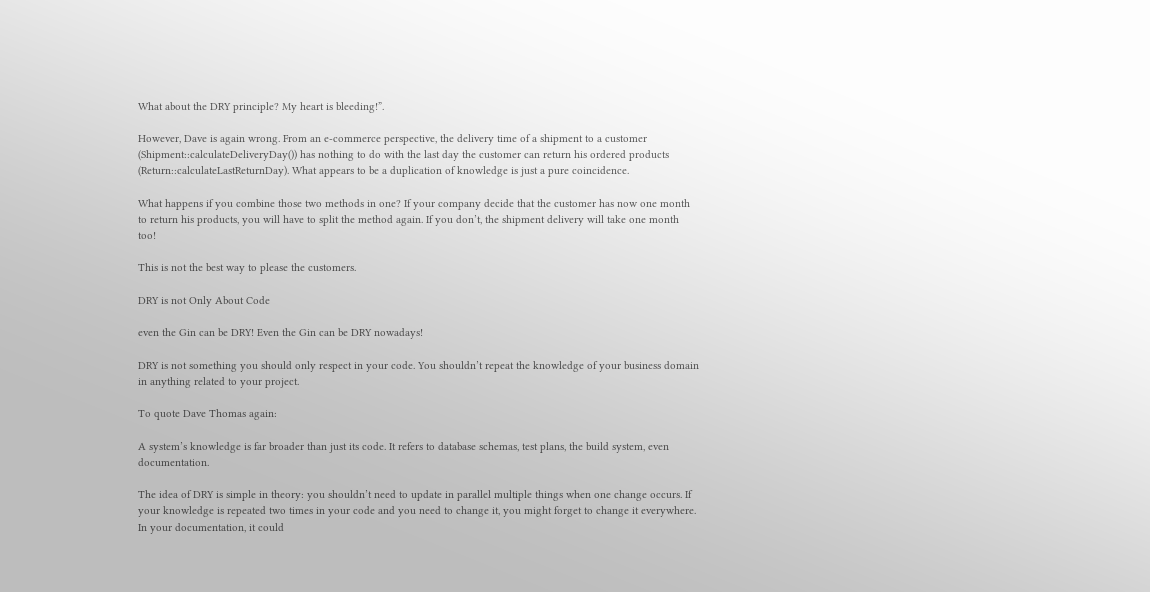What about the DRY principle? My heart is bleeding!”.

However, Dave is again wrong. From an e-commerce perspective, the delivery time of a shipment to a customer (Shipment::calculateDeliveryDay()) has nothing to do with the last day the customer can return his ordered products (Return::calculateLastReturnDay). What appears to be a duplication of knowledge is just a pure coincidence.

What happens if you combine those two methods in one? If your company decide that the customer has now one month to return his products, you will have to split the method again. If you don’t, the shipment delivery will take one month too!

This is not the best way to please the customers.

DRY is not Only About Code

even the Gin can be DRY! Even the Gin can be DRY nowadays!

DRY is not something you should only respect in your code. You shouldn’t repeat the knowledge of your business domain in anything related to your project.

To quote Dave Thomas again:

A system’s knowledge is far broader than just its code. It refers to database schemas, test plans, the build system, even documentation.

The idea of DRY is simple in theory: you shouldn’t need to update in parallel multiple things when one change occurs. If your knowledge is repeated two times in your code and you need to change it, you might forget to change it everywhere. In your documentation, it could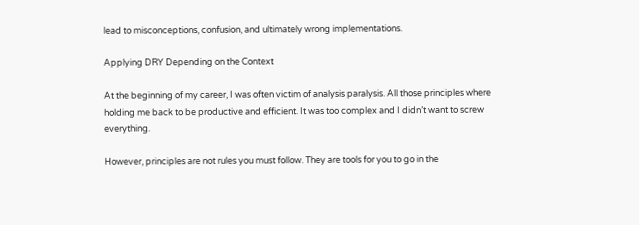lead to misconceptions, confusion, and ultimately wrong implementations.

Applying DRY Depending on the Context

At the beginning of my career, I was often victim of analysis paralysis. All those principles where holding me back to be productive and efficient. It was too complex and I didn’t want to screw everything.

However, principles are not rules you must follow. They are tools for you to go in the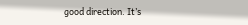good direction. It’s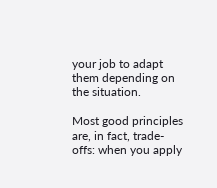your job to adapt them depending on the situation.

Most good principles are, in fact, trade-offs: when you apply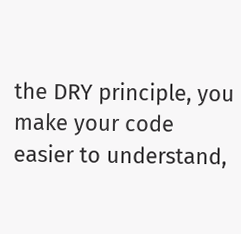the DRY principle, you make your code easier to understand,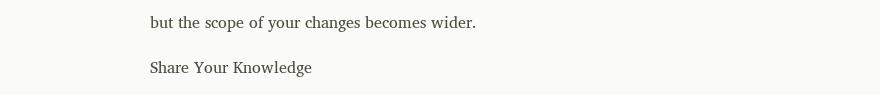but the scope of your changes becomes wider.

Share Your Knowledge